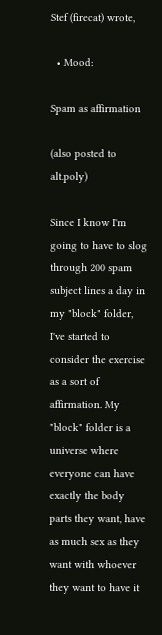Stef (firecat) wrote,

  • Mood:

Spam as affirmation

(also posted to alt.poly)

Since I know I'm going to have to slog through 200 spam subject lines a day in my "block" folder, I've started to consider the exercise as a sort of affirmation. My "block" folder is a universe where everyone can have exactly the body parts they want, have as much sex as they want with whoever they want to have it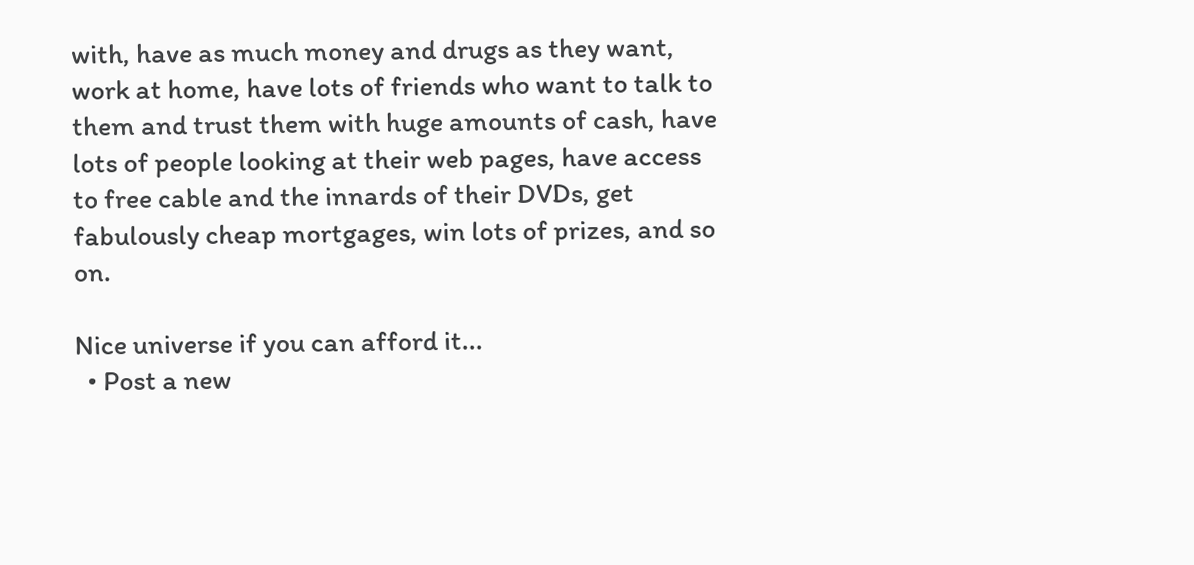with, have as much money and drugs as they want, work at home, have lots of friends who want to talk to them and trust them with huge amounts of cash, have lots of people looking at their web pages, have access to free cable and the innards of their DVDs, get fabulously cheap mortgages, win lots of prizes, and so on.

Nice universe if you can afford it...
  • Post a new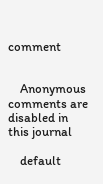comment


    Anonymous comments are disabled in this journal

    default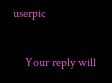userpic

    Your reply will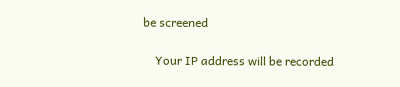be screened

    Your IP address will be recorded